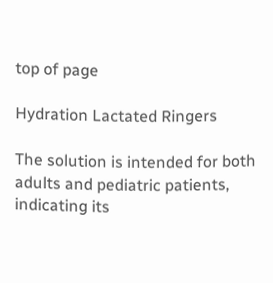top of page

Hydration Lactated Ringers

The solution is intended for both adults and pediatric patients, indicating its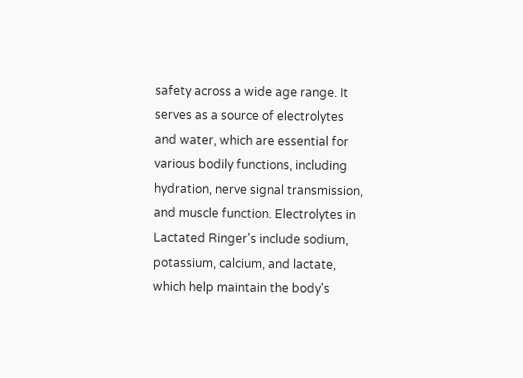safety across a wide age range. It serves as a source of electrolytes and water, which are essential for various bodily functions, including hydration, nerve signal transmission, and muscle function. Electrolytes in Lactated Ringer's include sodium, potassium, calcium, and lactate, which help maintain the body's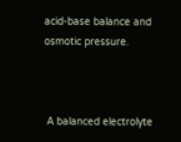acid-base balance and osmotic pressure.



 A balanced electrolyte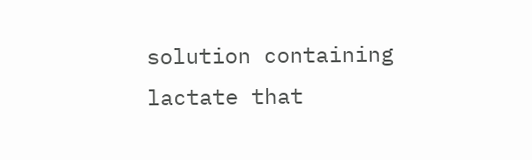solution containing lactate that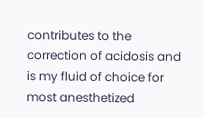contributes to the correction of acidosis and is my fluid of choice for most anesthetized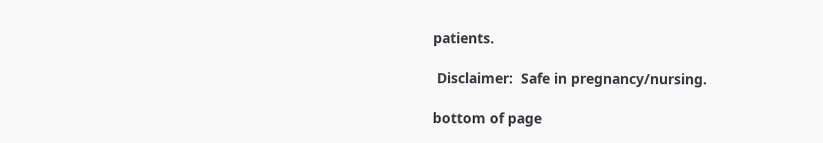patients.

 Disclaimer:  Safe in pregnancy/nursing.

bottom of page